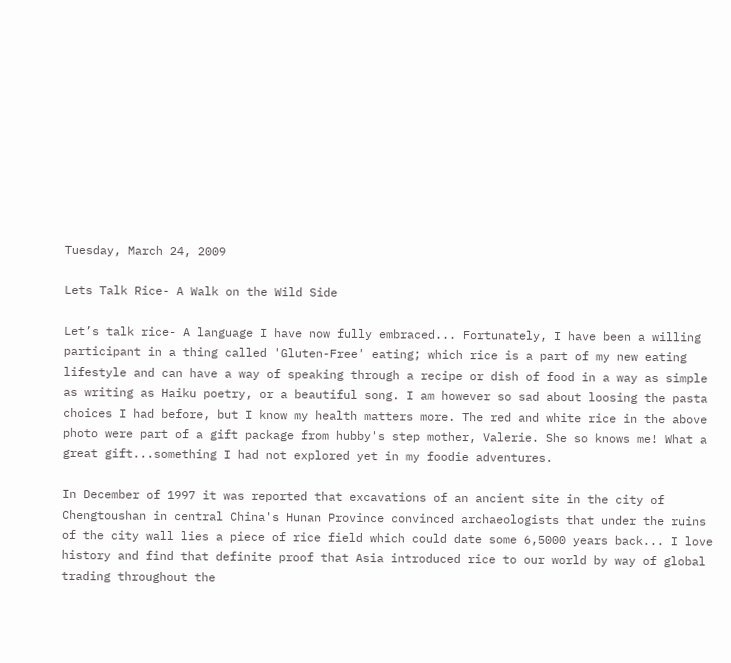Tuesday, March 24, 2009

Lets Talk Rice- A Walk on the Wild Side

Let’s talk rice- A language I have now fully embraced... Fortunately, I have been a willing participant in a thing called 'Gluten-Free' eating; which rice is a part of my new eating lifestyle and can have a way of speaking through a recipe or dish of food in a way as simple as writing as Haiku poetry, or a beautiful song. I am however so sad about loosing the pasta choices I had before, but I know my health matters more. The red and white rice in the above photo were part of a gift package from hubby's step mother, Valerie. She so knows me! What a great gift...something I had not explored yet in my foodie adventures.

In December of 1997 it was reported that excavations of an ancient site in the city of Chengtoushan in central China's Hunan Province convinced archaeologists that under the ruins of the city wall lies a piece of rice field which could date some 6,5000 years back... I love history and find that definite proof that Asia introduced rice to our world by way of global trading throughout the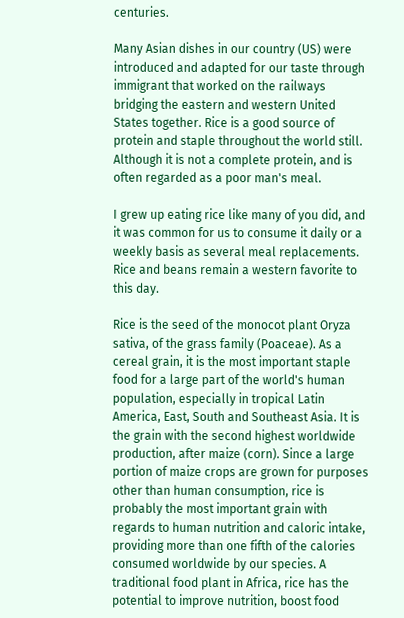centuries.

Many Asian dishes in our country (US) were introduced and adapted for our taste through immigrant that worked on the railways bridging the eastern and western United States together. Rice is a good source of protein and staple throughout the world still. Although it is not a complete protein, and is often regarded as a poor man's meal.

I grew up eating rice like many of you did, and it was common for us to consume it daily or a weekly basis as several meal replacements. Rice and beans remain a western favorite to this day.

Rice is the seed of the monocot plant Oryza sativa, of the grass family (Poaceae). As a cereal grain, it is the most important staple food for a large part of the world's human population, especially in tropical Latin America, East, South and Southeast Asia. It is the grain with the second highest worldwide production, after maize (corn). Since a large portion of maize crops are grown for purposes other than human consumption, rice is probably the most important grain with regards to human nutrition and caloric intake, providing more than one fifth of the calories consumed worldwide by our species. A traditional food plant in Africa, rice has the potential to improve nutrition, boost food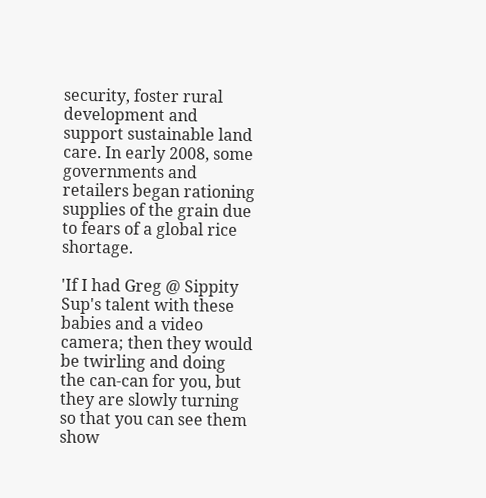security, foster rural development and support sustainable land care. In early 2008, some governments and retailers began rationing supplies of the grain due to fears of a global rice shortage.

'If I had Greg @ Sippity Sup's talent with these babies and a video camera; then they would be twirling and doing the can-can for you, but they are slowly turning so that you can see them show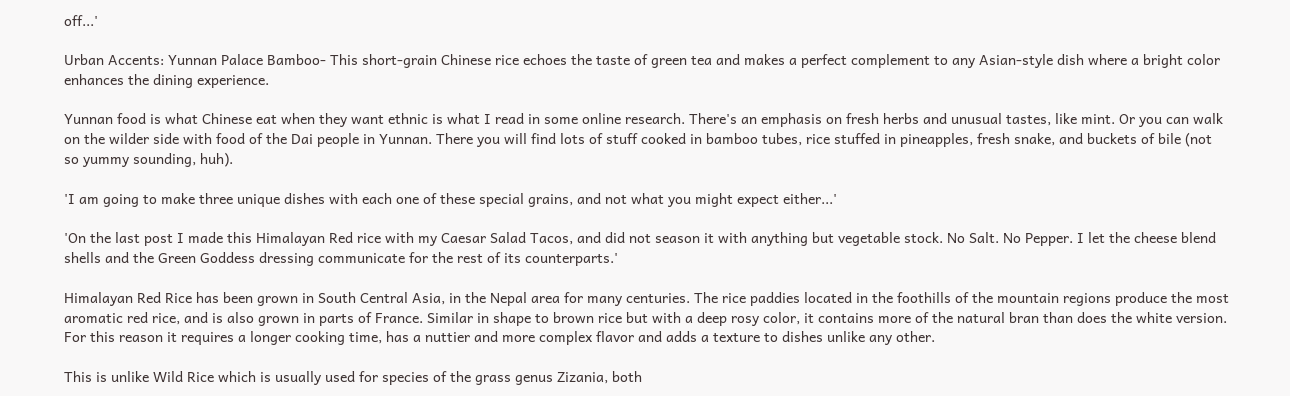off...'

Urban Accents: Yunnan Palace Bamboo- This short-grain Chinese rice echoes the taste of green tea and makes a perfect complement to any Asian-style dish where a bright color enhances the dining experience.

Yunnan food is what Chinese eat when they want ethnic is what I read in some online research. There's an emphasis on fresh herbs and unusual tastes, like mint. Or you can walk on the wilder side with food of the Dai people in Yunnan. There you will find lots of stuff cooked in bamboo tubes, rice stuffed in pineapples, fresh snake, and buckets of bile (not so yummy sounding, huh).

'I am going to make three unique dishes with each one of these special grains, and not what you might expect either...'

'On the last post I made this Himalayan Red rice with my Caesar Salad Tacos, and did not season it with anything but vegetable stock. No Salt. No Pepper. I let the cheese blend shells and the Green Goddess dressing communicate for the rest of its counterparts.'

Himalayan Red Rice has been grown in South Central Asia, in the Nepal area for many centuries. The rice paddies located in the foothills of the mountain regions produce the most aromatic red rice, and is also grown in parts of France. Similar in shape to brown rice but with a deep rosy color, it contains more of the natural bran than does the white version. For this reason it requires a longer cooking time, has a nuttier and more complex flavor and adds a texture to dishes unlike any other.

This is unlike Wild Rice which is usually used for species of the grass genus Zizania, both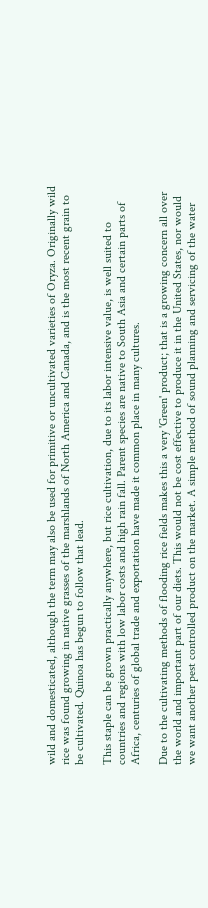wild and domesticated, although the term may also be used for primitive or uncultivated varieties of Oryza. Originally wild rice was found growing in native grasses of the marshlands of North America and Canada, and is the most recent grain to be cultivated. Quinoa has begun to follow that lead.

This staple can be grown practically anywhere, but rice cultivation, due to its labor intensive value, is well suited to countries and regions with low labor costs and high rain fall. Parent species are native to South Asia and certain parts of Africa, centuries of global trade and exportation have made it common place in many cultures.

Due to the cultivating methods of flooding rice fields makes this a very 'Green' product; that is a growing concern all over the world and important part of our diets. This would not be cost effective to produce it in the United States, nor would we want another pest controlled product on the market. A simple method of sound planning and servicing of the water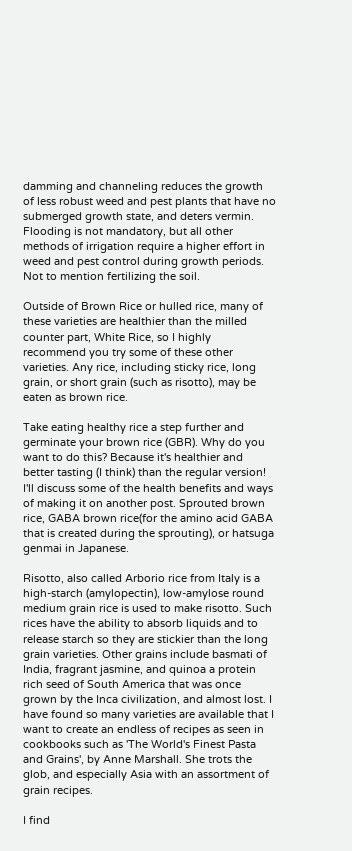damming and channeling reduces the growth of less robust weed and pest plants that have no submerged growth state, and deters vermin. Flooding is not mandatory, but all other methods of irrigation require a higher effort in weed and pest control during growth periods. Not to mention fertilizing the soil.

Outside of Brown Rice or hulled rice, many of these varieties are healthier than the milled counter part, White Rice, so I highly recommend you try some of these other varieties. Any rice, including sticky rice, long grain, or short grain (such as risotto), may be eaten as brown rice.

Take eating healthy rice a step further and germinate your brown rice (GBR). Why do you want to do this? Because it's healthier and better tasting (I think) than the regular version! I'll discuss some of the health benefits and ways of making it on another post. Sprouted brown rice, GABA brown rice(for the amino acid GABA that is created during the sprouting), or hatsuga genmai in Japanese.

Risotto, also called Arborio rice from Italy is a high-starch (amylopectin), low-amylose round medium grain rice is used to make risotto. Such rices have the ability to absorb liquids and to release starch so they are stickier than the long grain varieties. Other grains include basmati of India, fragrant jasmine, and quinoa a protein rich seed of South America that was once grown by the Inca civilization, and almost lost. I have found so many varieties are available that I want to create an endless of recipes as seen in cookbooks such as 'The World's Finest Pasta and Grains', by Anne Marshall. She trots the glob, and especially Asia with an assortment of grain recipes.

I find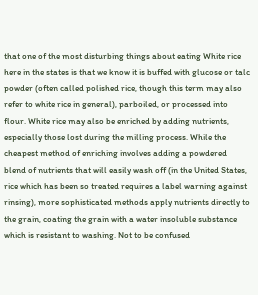that one of the most disturbing things about eating White rice here in the states is that we know it is buffed with glucose or talc powder (often called polished rice, though this term may also refer to white rice in general), parboiled, or processed into flour. White rice may also be enriched by adding nutrients, especially those lost during the milling process. While the cheapest method of enriching involves adding a powdered blend of nutrients that will easily wash off (in the United States, rice which has been so treated requires a label warning against rinsing), more sophisticated methods apply nutrients directly to the grain, coating the grain with a water insoluble substance which is resistant to washing. Not to be confused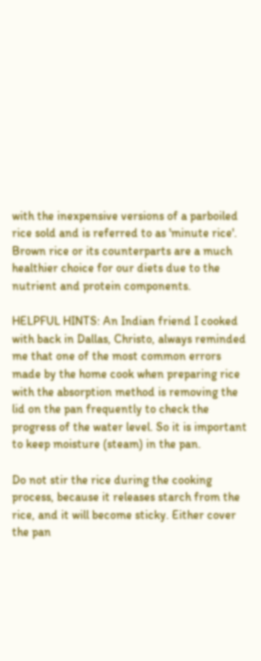with the inexpensive versions of a parboiled rice sold and is referred to as 'minute rice'. Brown rice or its counterparts are a much healthier choice for our diets due to the nutrient and protein components.

HELPFUL HINTS: An Indian friend I cooked with back in Dallas, Christo, always reminded me that one of the most common errors made by the home cook when preparing rice with the absorption method is removing the lid on the pan frequently to check the progress of the water level. So it is important to keep moisture (steam) in the pan.

Do not stir the rice during the cooking process, because it releases starch from the rice, and it will become sticky. Either cover the pan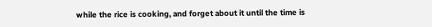while the rice is cooking, and forget about it until the time is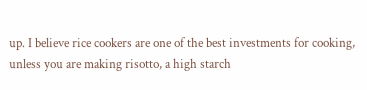up. I believe rice cookers are one of the best investments for cooking, unless you are making risotto, a high starch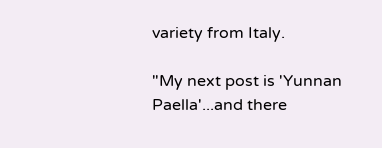variety from Italy.

"My next post is 'Yunnan Paella'...and there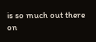is so much out there on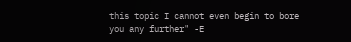this topic I cannot even begin to bore you any further" -E